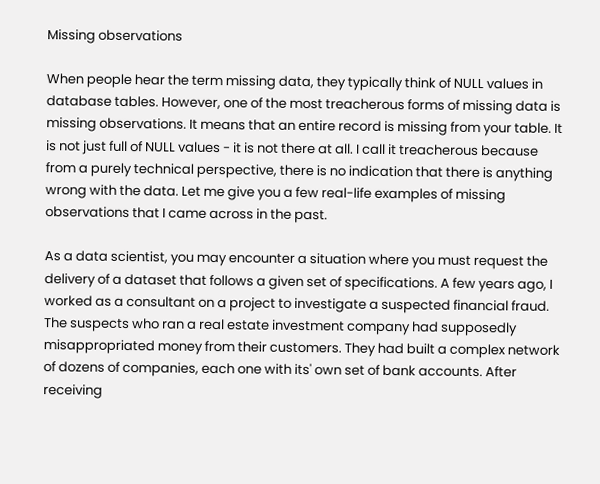Missing observations

When people hear the term missing data, they typically think of NULL values in database tables. However, one of the most treacherous forms of missing data is missing observations. It means that an entire record is missing from your table. It is not just full of NULL values - it is not there at all. I call it treacherous because from a purely technical perspective, there is no indication that there is anything wrong with the data. Let me give you a few real-life examples of missing observations that I came across in the past.

As a data scientist, you may encounter a situation where you must request the delivery of a dataset that follows a given set of specifications. A few years ago, I worked as a consultant on a project to investigate a suspected financial fraud. The suspects who ran a real estate investment company had supposedly misappropriated money from their customers. They had built a complex network of dozens of companies, each one with its' own set of bank accounts. After receiving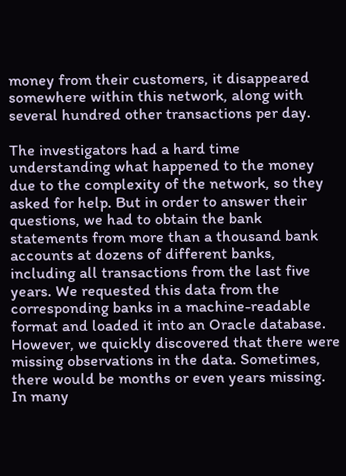money from their customers, it disappeared somewhere within this network, along with several hundred other transactions per day.

The investigators had a hard time understanding what happened to the money due to the complexity of the network, so they asked for help. But in order to answer their questions, we had to obtain the bank statements from more than a thousand bank accounts at dozens of different banks, including all transactions from the last five years. We requested this data from the corresponding banks in a machine-readable format and loaded it into an Oracle database. However, we quickly discovered that there were missing observations in the data. Sometimes, there would be months or even years missing. In many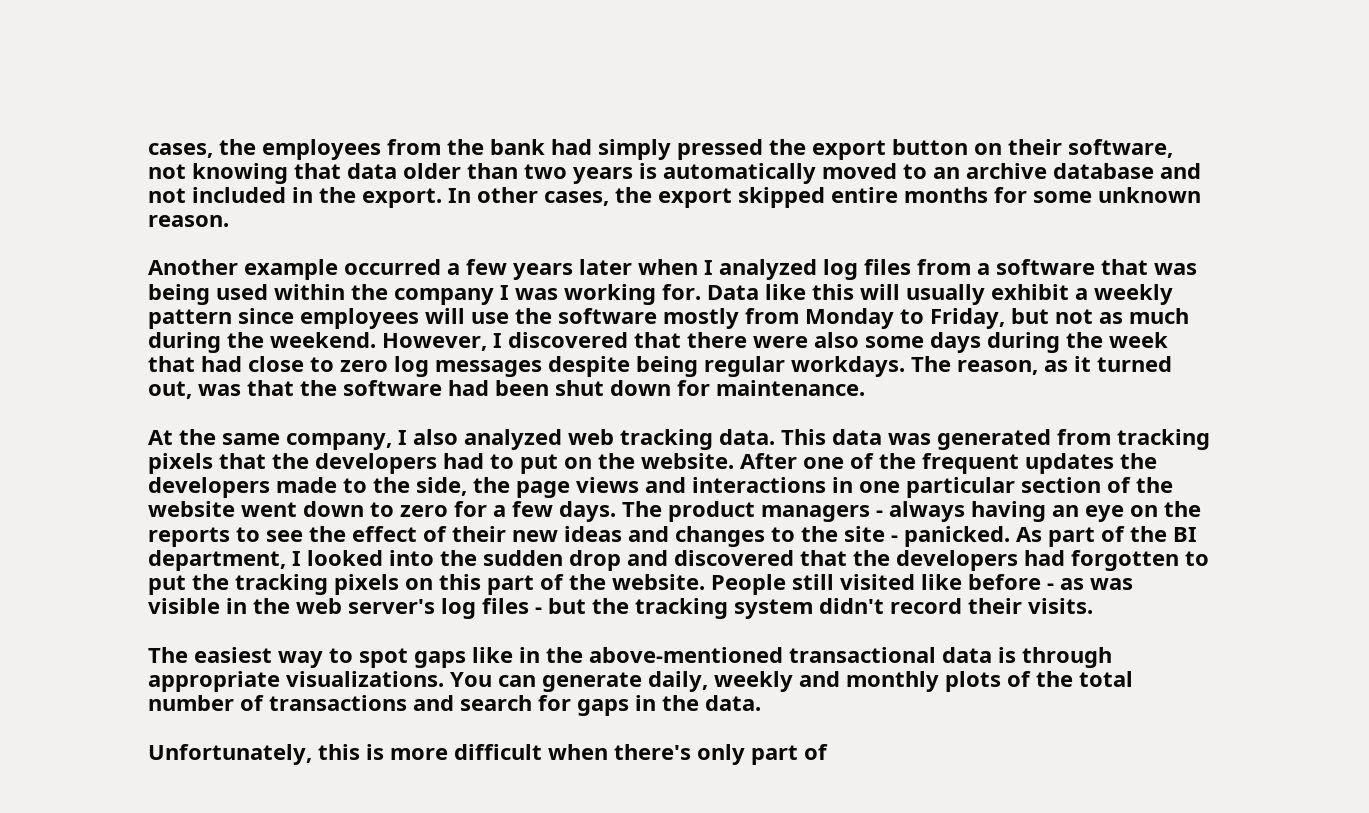cases, the employees from the bank had simply pressed the export button on their software, not knowing that data older than two years is automatically moved to an archive database and not included in the export. In other cases, the export skipped entire months for some unknown reason.

Another example occurred a few years later when I analyzed log files from a software that was being used within the company I was working for. Data like this will usually exhibit a weekly pattern since employees will use the software mostly from Monday to Friday, but not as much during the weekend. However, I discovered that there were also some days during the week that had close to zero log messages despite being regular workdays. The reason, as it turned out, was that the software had been shut down for maintenance.

At the same company, I also analyzed web tracking data. This data was generated from tracking pixels that the developers had to put on the website. After one of the frequent updates the developers made to the side, the page views and interactions in one particular section of the website went down to zero for a few days. The product managers - always having an eye on the reports to see the effect of their new ideas and changes to the site - panicked. As part of the BI department, I looked into the sudden drop and discovered that the developers had forgotten to put the tracking pixels on this part of the website. People still visited like before - as was visible in the web server's log files - but the tracking system didn't record their visits.

The easiest way to spot gaps like in the above-mentioned transactional data is through appropriate visualizations. You can generate daily, weekly and monthly plots of the total number of transactions and search for gaps in the data.

Unfortunately, this is more difficult when there's only part of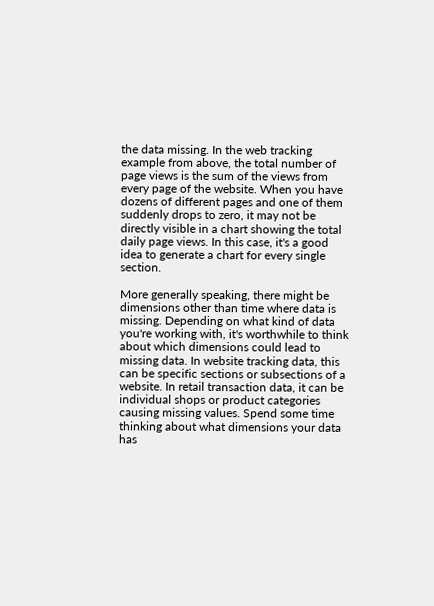the data missing. In the web tracking example from above, the total number of page views is the sum of the views from every page of the website. When you have dozens of different pages and one of them suddenly drops to zero, it may not be directly visible in a chart showing the total daily page views. In this case, it's a good idea to generate a chart for every single section.

More generally speaking, there might be dimensions other than time where data is missing. Depending on what kind of data you're working with, it's worthwhile to think about which dimensions could lead to missing data. In website tracking data, this can be specific sections or subsections of a website. In retail transaction data, it can be individual shops or product categories causing missing values. Spend some time thinking about what dimensions your data has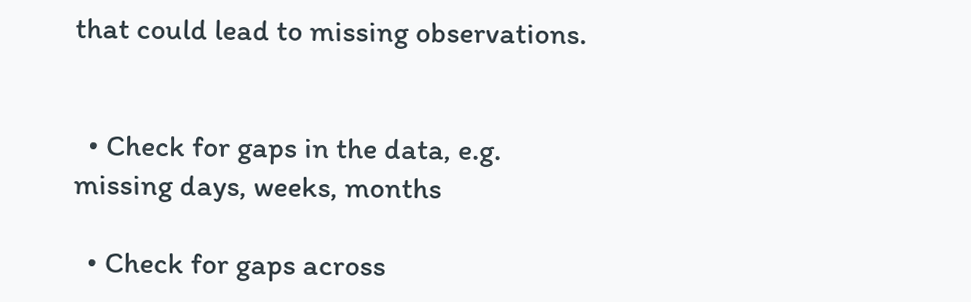that could lead to missing observations.


  • Check for gaps in the data, e.g. missing days, weeks, months

  • Check for gaps across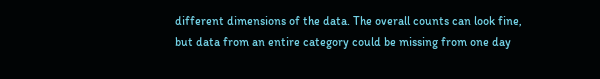different dimensions of the data. The overall counts can look fine, but data from an entire category could be missing from one day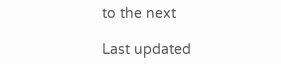to the next

Last updated